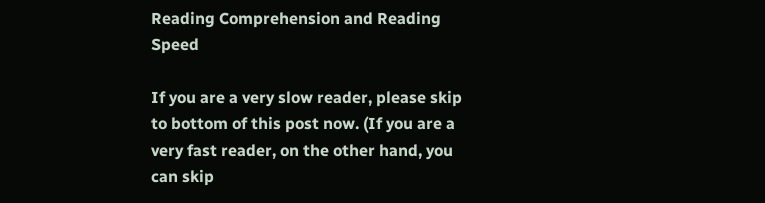Reading Comprehension and Reading Speed

If you are a very slow reader, please skip to bottom of this post now. (If you are a very fast reader, on the other hand, you can skip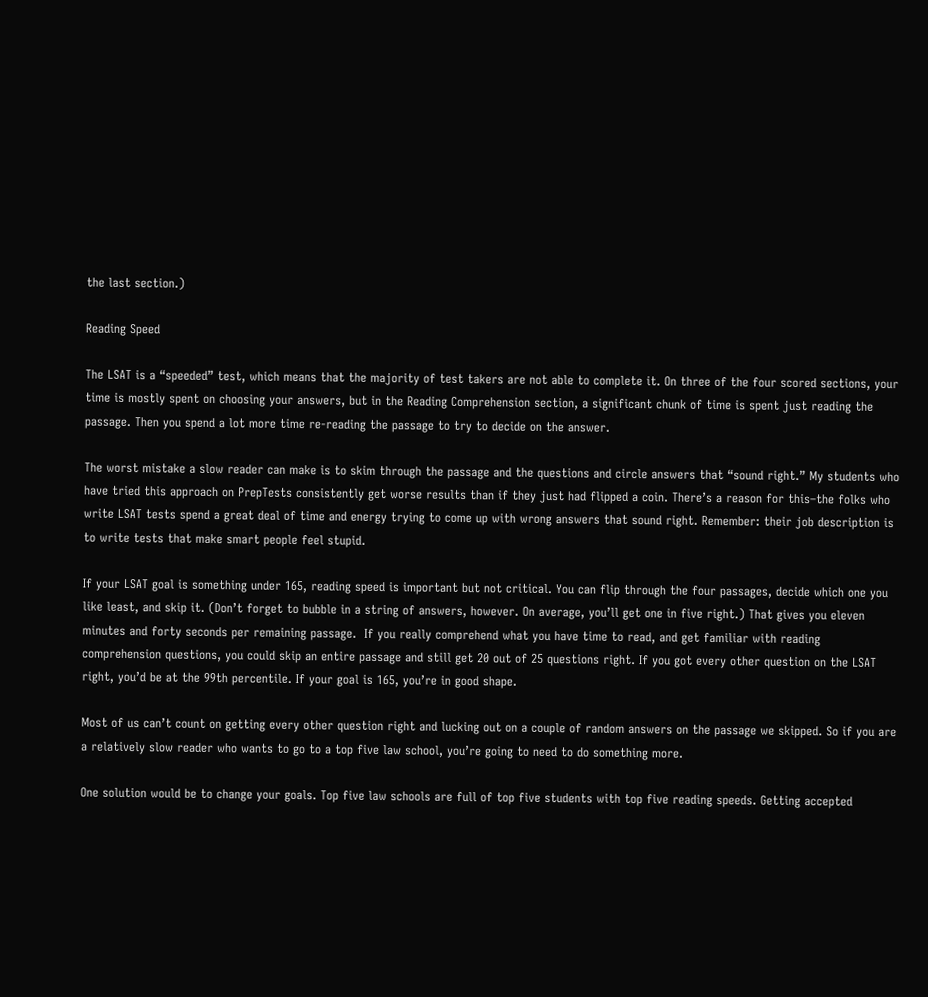the last section.)

Reading Speed

The LSAT is a “speeded” test, which means that the majority of test takers are not able to complete it. On three of the four scored sections, your time is mostly spent on choosing your answers, but in the Reading Comprehension section, a significant chunk of time is spent just reading the  passage. Then you spend a lot more time re-reading the passage to try to decide on the answer.

The worst mistake a slow reader can make is to skim through the passage and the questions and circle answers that “sound right.” My students who have tried this approach on PrepTests consistently get worse results than if they just had flipped a coin. There’s a reason for this–the folks who write LSAT tests spend a great deal of time and energy trying to come up with wrong answers that sound right. Remember: their job description is to write tests that make smart people feel stupid.

If your LSAT goal is something under 165, reading speed is important but not critical. You can flip through the four passages, decide which one you like least, and skip it. (Don’t forget to bubble in a string of answers, however. On average, you’ll get one in five right.) That gives you eleven minutes and forty seconds per remaining passage.  If you really comprehend what you have time to read, and get familiar with reading comprehension questions, you could skip an entire passage and still get 20 out of 25 questions right. If you got every other question on the LSAT right, you’d be at the 99th percentile. If your goal is 165, you’re in good shape.

Most of us can’t count on getting every other question right and lucking out on a couple of random answers on the passage we skipped. So if you are a relatively slow reader who wants to go to a top five law school, you’re going to need to do something more.

One solution would be to change your goals. Top five law schools are full of top five students with top five reading speeds. Getting accepted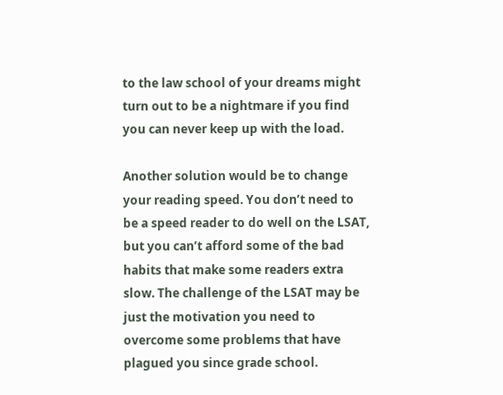to the law school of your dreams might turn out to be a nightmare if you find you can never keep up with the load.

Another solution would be to change your reading speed. You don’t need to be a speed reader to do well on the LSAT, but you can’t afford some of the bad habits that make some readers extra slow. The challenge of the LSAT may be just the motivation you need to overcome some problems that have plagued you since grade school.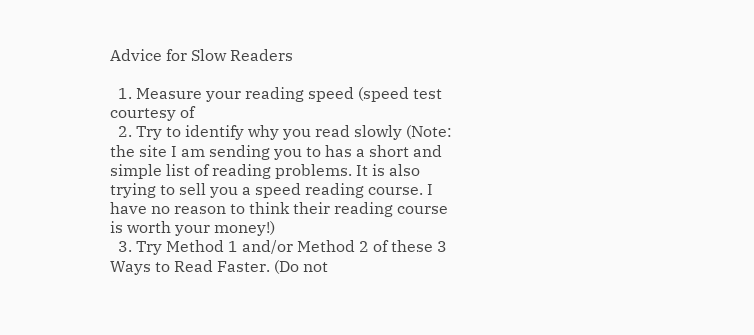Advice for Slow Readers

  1. Measure your reading speed (speed test courtesy of
  2. Try to identify why you read slowly (Note: the site I am sending you to has a short and simple list of reading problems. It is also trying to sell you a speed reading course. I have no reason to think their reading course is worth your money!)
  3. Try Method 1 and/or Method 2 of these 3 Ways to Read Faster. (Do not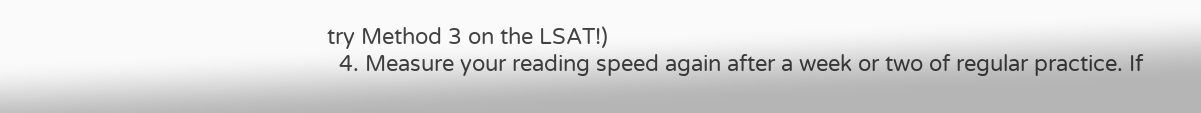try Method 3 on the LSAT!)
  4. Measure your reading speed again after a week or two of regular practice. If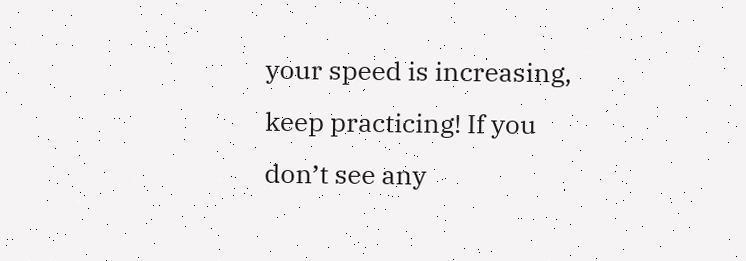your speed is increasing, keep practicing! If you don’t see any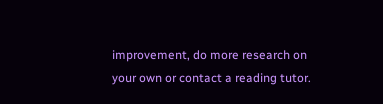improvement, do more research on your own or contact a reading tutor.